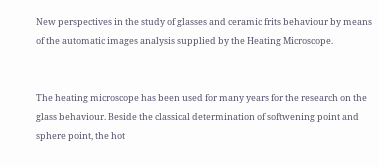New perspectives in the study of glasses and ceramic frits behaviour by means of the automatic images analysis supplied by the Heating Microscope.


The heating microscope has been used for many years for the research on the glass behaviour. Beside the classical determination of softwening point and sphere point, the hot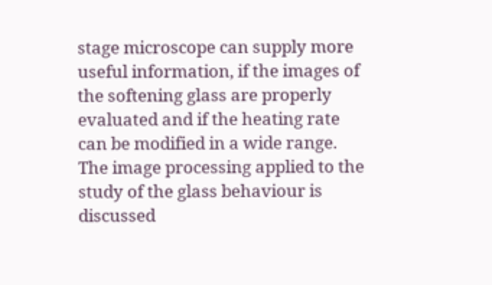stage microscope can supply more useful information, if the images of the softening glass are properly evaluated and if the heating rate can be modified in a wide range. The image processing applied to the study of the glass behaviour is discussed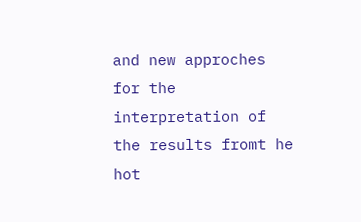and new approches for the interpretation of the results fromt he hot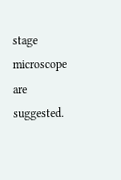stage microscope are suggested.